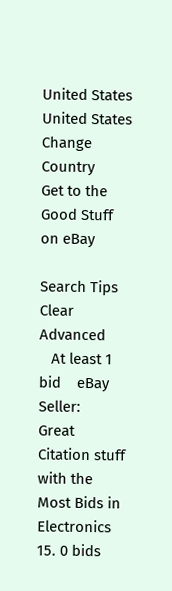United States United States Change Country
Get to the Good Stuff on eBay

Search Tips
Clear Advanced
   At least 1 bid    eBay Seller:
Great Citation stuff with the Most Bids in Electronics
15. 0 bids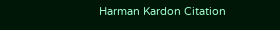Harman Kardon Citation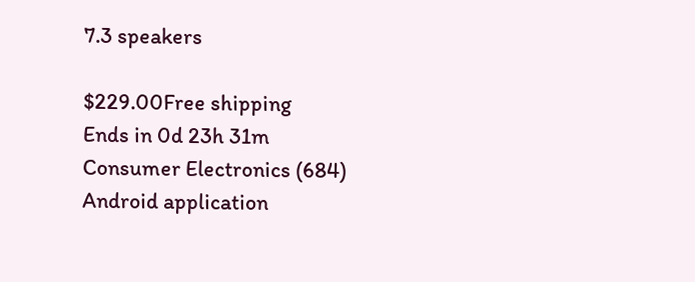7.3 speakers

$229.00Free shipping
Ends in 0d 23h 31m
Consumer Electronics (684)
Android application